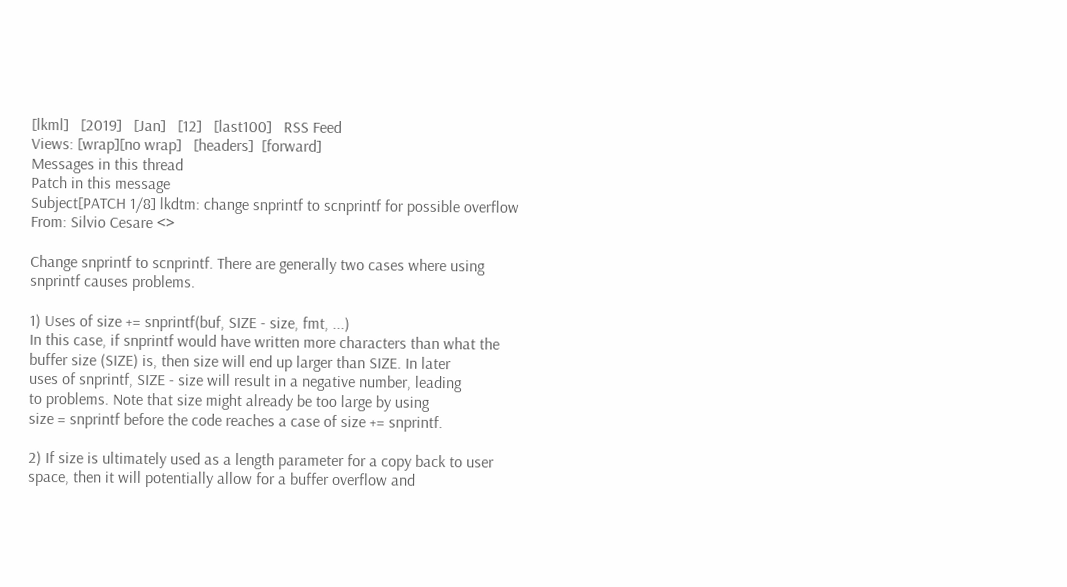[lkml]   [2019]   [Jan]   [12]   [last100]   RSS Feed
Views: [wrap][no wrap]   [headers]  [forward]
Messages in this thread
Patch in this message
Subject[PATCH 1/8] lkdtm: change snprintf to scnprintf for possible overflow
From: Silvio Cesare <>

Change snprintf to scnprintf. There are generally two cases where using
snprintf causes problems.

1) Uses of size += snprintf(buf, SIZE - size, fmt, ...)
In this case, if snprintf would have written more characters than what the
buffer size (SIZE) is, then size will end up larger than SIZE. In later
uses of snprintf, SIZE - size will result in a negative number, leading
to problems. Note that size might already be too large by using
size = snprintf before the code reaches a case of size += snprintf.

2) If size is ultimately used as a length parameter for a copy back to user
space, then it will potentially allow for a buffer overflow and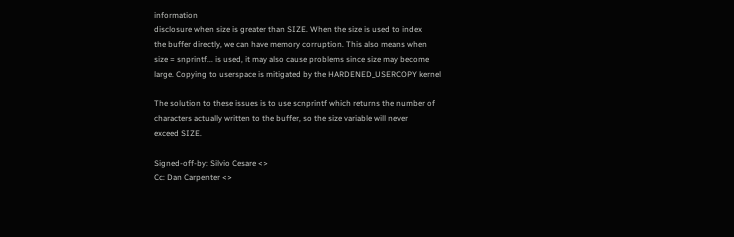information
disclosure when size is greater than SIZE. When the size is used to index
the buffer directly, we can have memory corruption. This also means when
size = snprintf... is used, it may also cause problems since size may become
large. Copying to userspace is mitigated by the HARDENED_USERCOPY kernel

The solution to these issues is to use scnprintf which returns the number of
characters actually written to the buffer, so the size variable will never
exceed SIZE.

Signed-off-by: Silvio Cesare <>
Cc: Dan Carpenter <>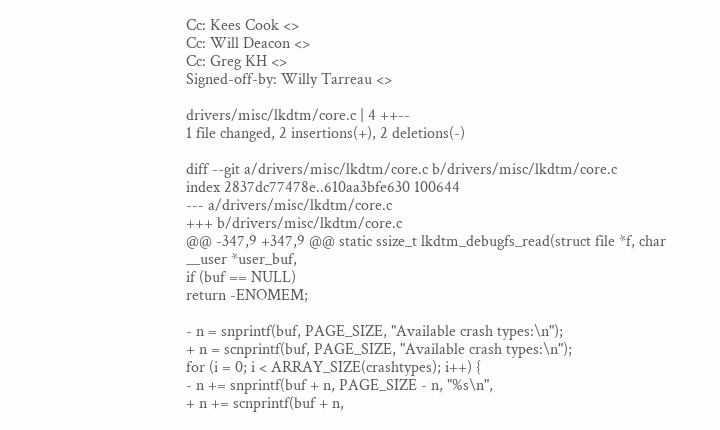Cc: Kees Cook <>
Cc: Will Deacon <>
Cc: Greg KH <>
Signed-off-by: Willy Tarreau <>

drivers/misc/lkdtm/core.c | 4 ++--
1 file changed, 2 insertions(+), 2 deletions(-)

diff --git a/drivers/misc/lkdtm/core.c b/drivers/misc/lkdtm/core.c
index 2837dc77478e..610aa3bfe630 100644
--- a/drivers/misc/lkdtm/core.c
+++ b/drivers/misc/lkdtm/core.c
@@ -347,9 +347,9 @@ static ssize_t lkdtm_debugfs_read(struct file *f, char __user *user_buf,
if (buf == NULL)
return -ENOMEM;

- n = snprintf(buf, PAGE_SIZE, "Available crash types:\n");
+ n = scnprintf(buf, PAGE_SIZE, "Available crash types:\n");
for (i = 0; i < ARRAY_SIZE(crashtypes); i++) {
- n += snprintf(buf + n, PAGE_SIZE - n, "%s\n",
+ n += scnprintf(buf + n,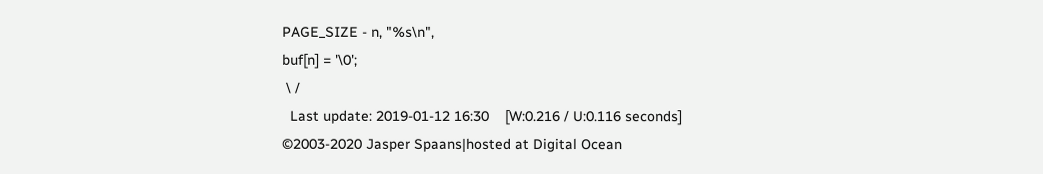PAGE_SIZE - n, "%s\n",
buf[n] = '\0';
 \ /
  Last update: 2019-01-12 16:30    [W:0.216 / U:0.116 seconds]
©2003-2020 Jasper Spaans|hosted at Digital Ocean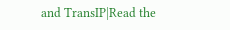and TransIP|Read the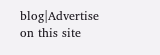blog|Advertise on this site